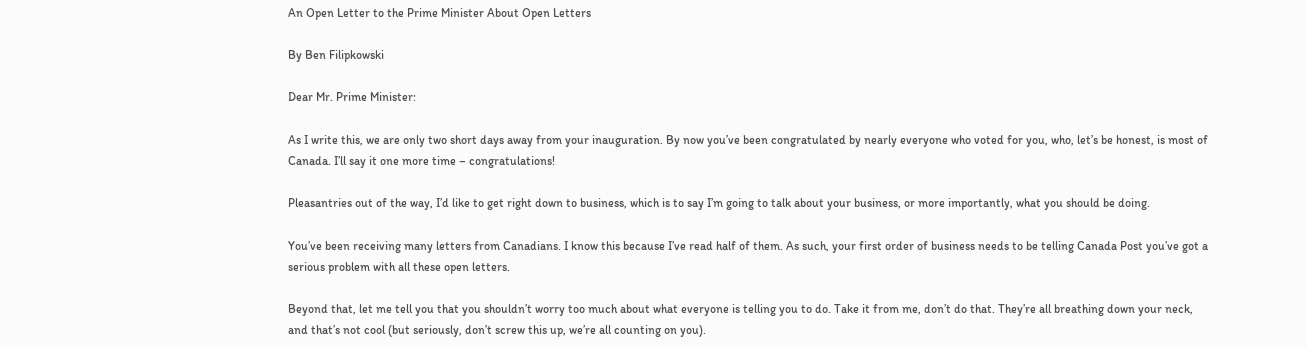An Open Letter to the Prime Minister About Open Letters

By Ben Filipkowski

Dear Mr. Prime Minister:

As I write this, we are only two short days away from your inauguration. By now you’ve been congratulated by nearly everyone who voted for you, who, let’s be honest, is most of Canada. I’ll say it one more time – congratulations!

Pleasantries out of the way, I’d like to get right down to business, which is to say I’m going to talk about your business, or more importantly, what you should be doing.

You’ve been receiving many letters from Canadians. I know this because I’ve read half of them. As such, your first order of business needs to be telling Canada Post you’ve got a serious problem with all these open letters.

Beyond that, let me tell you that you shouldn’t worry too much about what everyone is telling you to do. Take it from me, don’t do that. They’re all breathing down your neck, and that’s not cool (but seriously, don’t screw this up, we’re all counting on you).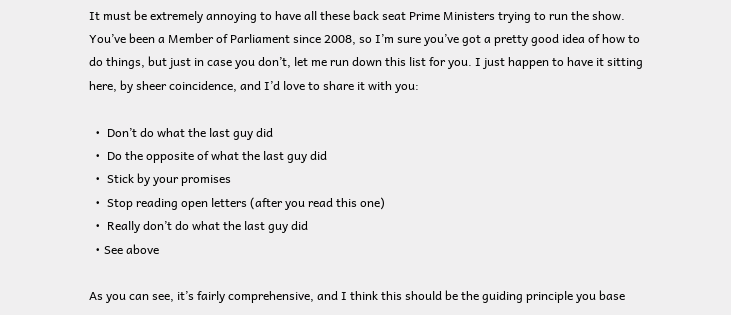It must be extremely annoying to have all these back seat Prime Ministers trying to run the show. You’ve been a Member of Parliament since 2008, so I’m sure you’ve got a pretty good idea of how to do things, but just in case you don’t, let me run down this list for you. I just happen to have it sitting here, by sheer coincidence, and I’d love to share it with you:

  •  Don’t do what the last guy did
  •  Do the opposite of what the last guy did
  •  Stick by your promises
  •  Stop reading open letters (after you read this one)
  •  Really don’t do what the last guy did
  • See above

As you can see, it’s fairly comprehensive, and I think this should be the guiding principle you base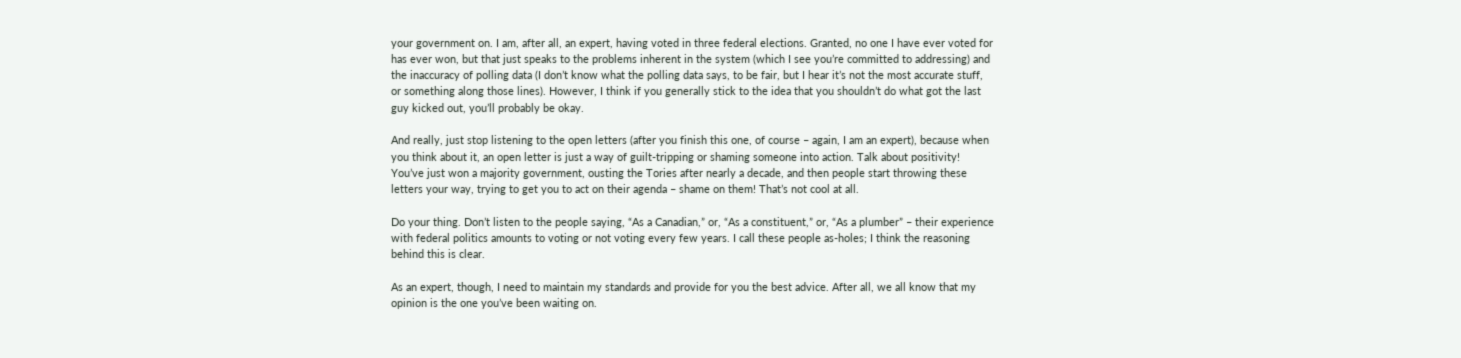your government on. I am, after all, an expert, having voted in three federal elections. Granted, no one I have ever voted for has ever won, but that just speaks to the problems inherent in the system (which I see you’re committed to addressing) and the inaccuracy of polling data (I don’t know what the polling data says, to be fair, but I hear it’s not the most accurate stuff, or something along those lines). However, I think if you generally stick to the idea that you shouldn’t do what got the last guy kicked out, you’ll probably be okay.

And really, just stop listening to the open letters (after you finish this one, of course – again, I am an expert), because when you think about it, an open letter is just a way of guilt-tripping or shaming someone into action. Talk about positivity! You’ve just won a majority government, ousting the Tories after nearly a decade, and then people start throwing these letters your way, trying to get you to act on their agenda – shame on them! That’s not cool at all.

Do your thing. Don’t listen to the people saying, “As a Canadian,” or, “As a constituent,” or, “As a plumber” – their experience with federal politics amounts to voting or not voting every few years. I call these people as-holes; I think the reasoning behind this is clear.

As an expert, though, I need to maintain my standards and provide for you the best advice. After all, we all know that my opinion is the one you’ve been waiting on.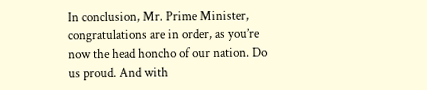In conclusion, Mr. Prime Minister, congratulations are in order, as you’re now the head honcho of our nation. Do us proud. And with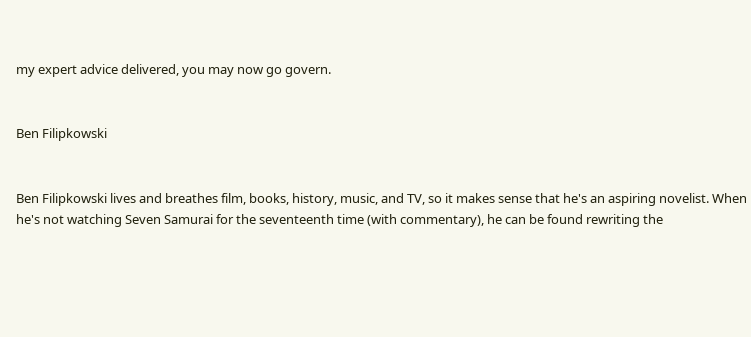my expert advice delivered, you may now go govern.


Ben Filipkowski


Ben Filipkowski lives and breathes film, books, history, music, and TV, so it makes sense that he's an aspiring novelist. When he's not watching Seven Samurai for the seventeenth time (with commentary), he can be found rewriting the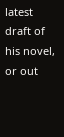latest draft of his novel, or out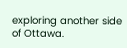exploring another side of Ottawa.